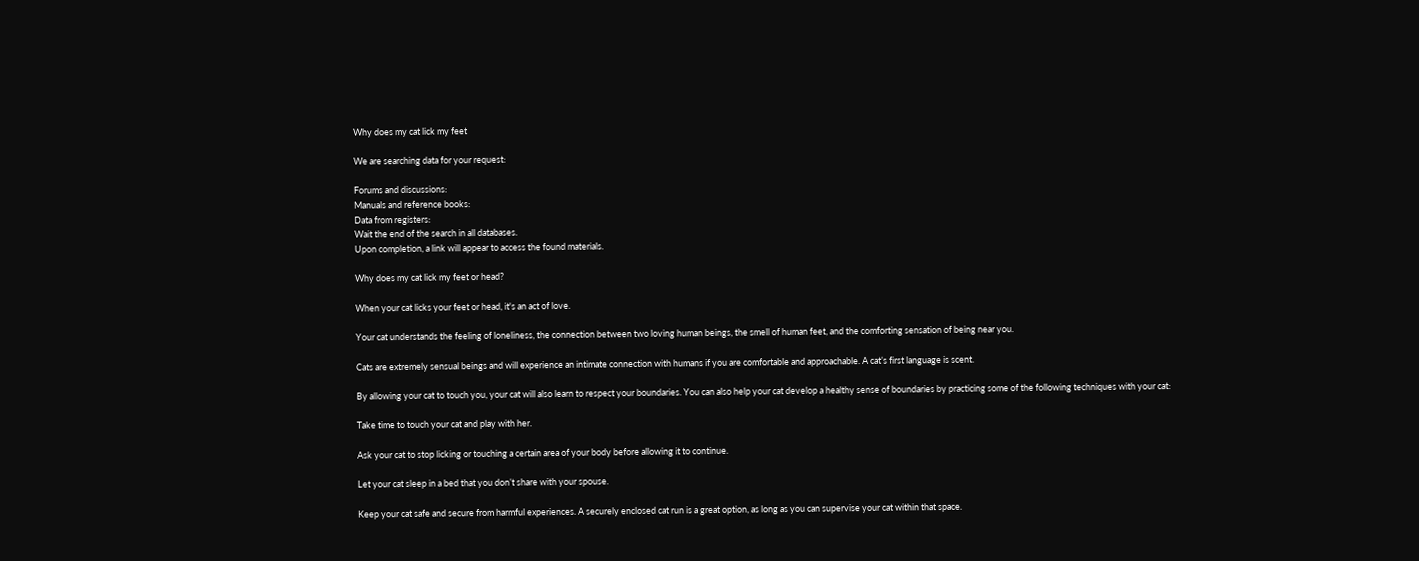Why does my cat lick my feet

We are searching data for your request:

Forums and discussions:
Manuals and reference books:
Data from registers:
Wait the end of the search in all databases.
Upon completion, a link will appear to access the found materials.

Why does my cat lick my feet or head?

When your cat licks your feet or head, it's an act of love.

Your cat understands the feeling of loneliness, the connection between two loving human beings, the smell of human feet, and the comforting sensation of being near you.

Cats are extremely sensual beings and will experience an intimate connection with humans if you are comfortable and approachable. A cat’s first language is scent.

By allowing your cat to touch you, your cat will also learn to respect your boundaries. You can also help your cat develop a healthy sense of boundaries by practicing some of the following techniques with your cat:

Take time to touch your cat and play with her.

Ask your cat to stop licking or touching a certain area of your body before allowing it to continue.

Let your cat sleep in a bed that you don’t share with your spouse.

Keep your cat safe and secure from harmful experiences. A securely enclosed cat run is a great option, as long as you can supervise your cat within that space.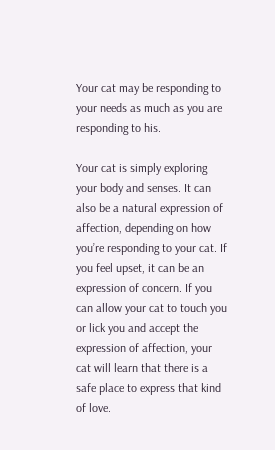Your cat may be responding to your needs as much as you are responding to his.

Your cat is simply exploring your body and senses. It can also be a natural expression of affection, depending on how you’re responding to your cat. If you feel upset, it can be an expression of concern. If you can allow your cat to touch you or lick you and accept the expression of affection, your cat will learn that there is a safe place to express that kind of love.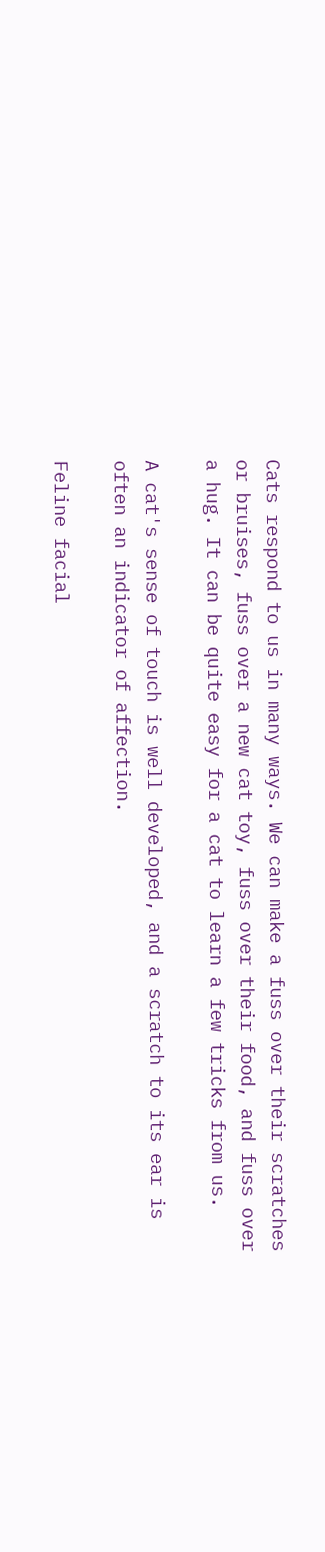Cats respond to us in many ways. We can make a fuss over their scratches or bruises, fuss over a new cat toy, fuss over their food, and fuss over a hug. It can be quite easy for a cat to learn a few tricks from us.

A cat's sense of touch is well developed, and a scratch to its ear is often an indicator of affection.

Feline facial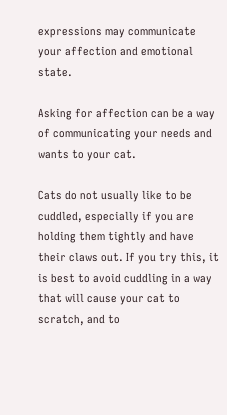expressions may communicate your affection and emotional state.

Asking for affection can be a way of communicating your needs and wants to your cat.

Cats do not usually like to be cuddled, especially if you are holding them tightly and have their claws out. If you try this, it is best to avoid cuddling in a way that will cause your cat to scratch, and to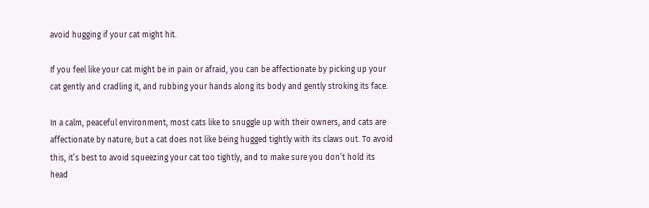avoid hugging if your cat might hit.

If you feel like your cat might be in pain or afraid, you can be affectionate by picking up your cat gently and cradling it, and rubbing your hands along its body and gently stroking its face.

In a calm, peaceful environment, most cats like to snuggle up with their owners, and cats are affectionate by nature, but a cat does not like being hugged tightly with its claws out. To avoid this, it’s best to avoid squeezing your cat too tightly, and to make sure you don’t hold its head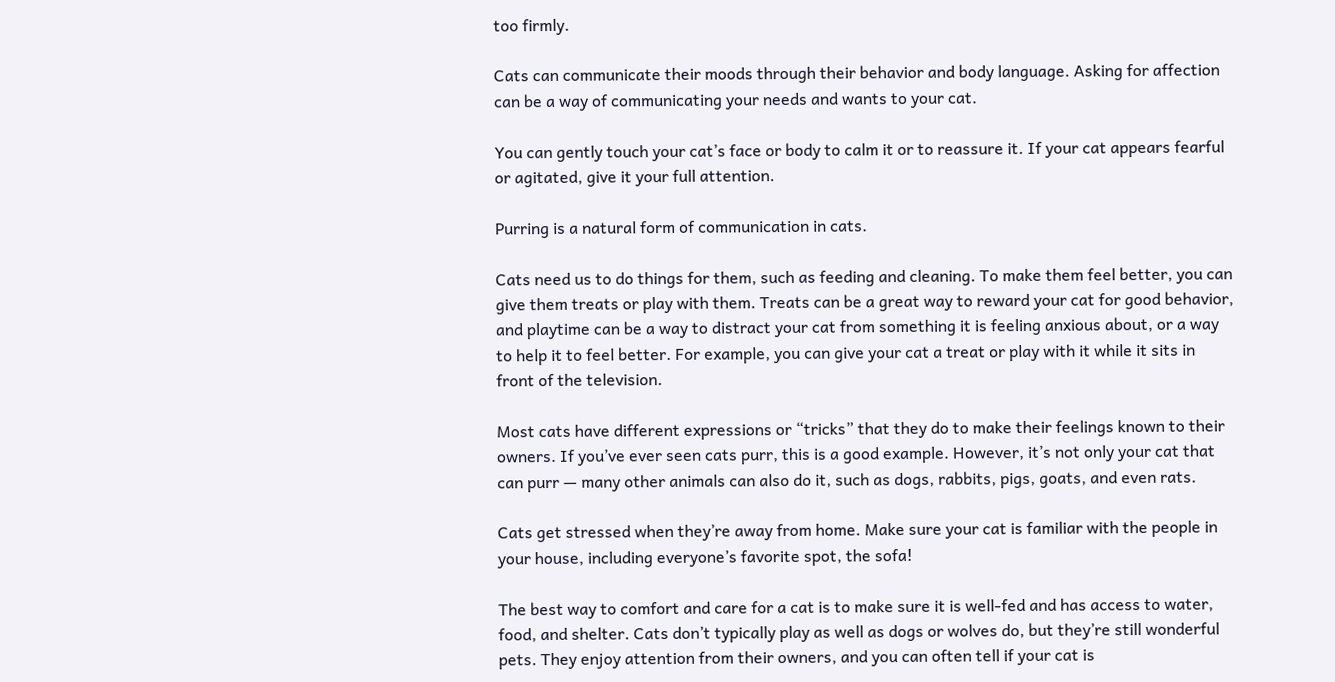too firmly.

Cats can communicate their moods through their behavior and body language. Asking for affection can be a way of communicating your needs and wants to your cat.

You can gently touch your cat’s face or body to calm it or to reassure it. If your cat appears fearful or agitated, give it your full attention.

Purring is a natural form of communication in cats.

Cats need us to do things for them, such as feeding and cleaning. To make them feel better, you can give them treats or play with them. Treats can be a great way to reward your cat for good behavior, and playtime can be a way to distract your cat from something it is feeling anxious about, or a way to help it to feel better. For example, you can give your cat a treat or play with it while it sits in front of the television.

Most cats have different expressions or “tricks” that they do to make their feelings known to their owners. If you’ve ever seen cats purr, this is a good example. However, it’s not only your cat that can purr — many other animals can also do it, such as dogs, rabbits, pigs, goats, and even rats.

Cats get stressed when they’re away from home. Make sure your cat is familiar with the people in your house, including everyone’s favorite spot, the sofa!

The best way to comfort and care for a cat is to make sure it is well-fed and has access to water, food, and shelter. Cats don’t typically play as well as dogs or wolves do, but they’re still wonderful pets. They enjoy attention from their owners, and you can often tell if your cat is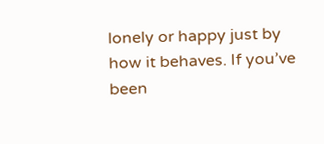lonely or happy just by how it behaves. If you’ve been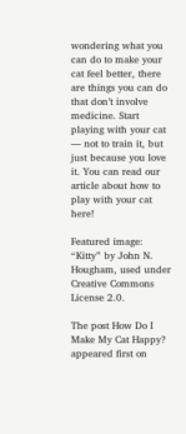wondering what you can do to make your cat feel better, there are things you can do that don’t involve medicine. Start playing with your cat — not to train it, but just because you love it. You can read our article about how to play with your cat here!

Featured image: “Kitty” by John N. Hougham, used under Creative Commons License 2.0.

The post How Do I Make My Cat Happy? appeared first on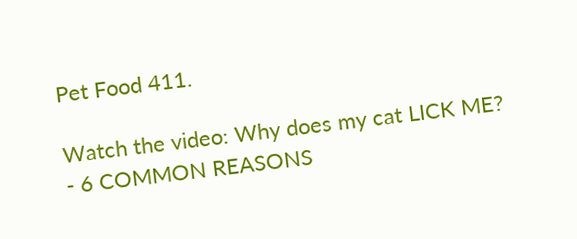Pet Food 411.

Watch the video: Why does my cat LICK ME? - 6 COMMON REASONS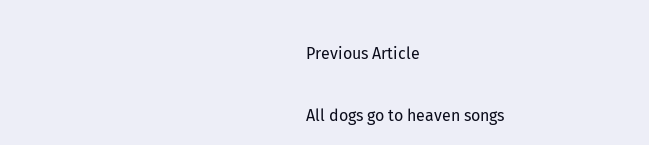Previous Article

All dogs go to heaven songs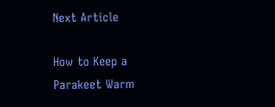Next Article

How to Keep a Parakeet Warm